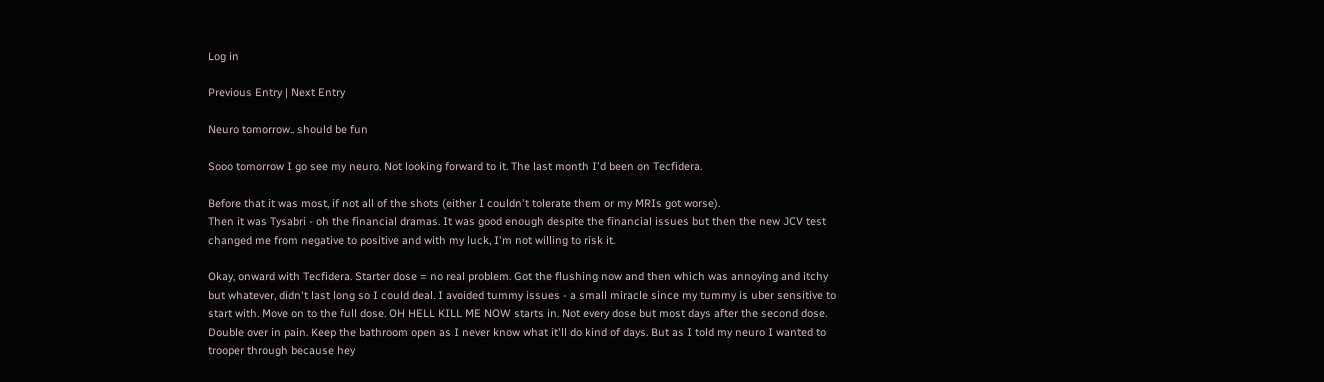Log in

Previous Entry | Next Entry

Neuro tomorrow.. should be fun

Sooo tomorrow I go see my neuro. Not looking forward to it. The last month I'd been on Tecfidera.

Before that it was most, if not all of the shots (either I couldn't tolerate them or my MRIs got worse).
Then it was Tysabri - oh the financial dramas. It was good enough despite the financial issues but then the new JCV test changed me from negative to positive and with my luck, I'm not willing to risk it.

Okay, onward with Tecfidera. Starter dose = no real problem. Got the flushing now and then which was annoying and itchy but whatever, didn't last long so I could deal. I avoided tummy issues - a small miracle since my tummy is uber sensitive to start with. Move on to the full dose. OH HELL KILL ME NOW starts in. Not every dose but most days after the second dose. Double over in pain. Keep the bathroom open as I never know what it'll do kind of days. But as I told my neuro I wanted to trooper through because hey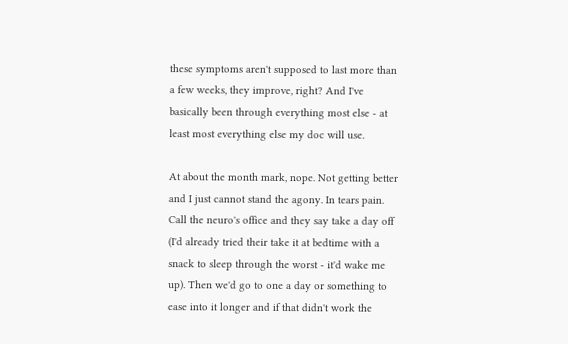these symptoms aren't supposed to last more than a few weeks, they improve, right? And I've basically been through everything most else - at least most everything else my doc will use.

At about the month mark, nope. Not getting better and I just cannot stand the agony. In tears pain. Call the neuro's office and they say take a day off (I'd already tried their take it at bedtime with a snack to sleep through the worst - it'd wake me up). Then we'd go to one a day or something to ease into it longer and if that didn't work the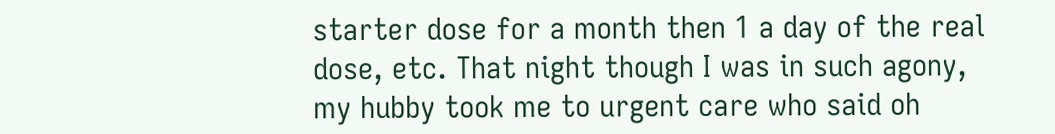starter dose for a month then 1 a day of the real dose, etc. That night though I was in such agony, my hubby took me to urgent care who said oh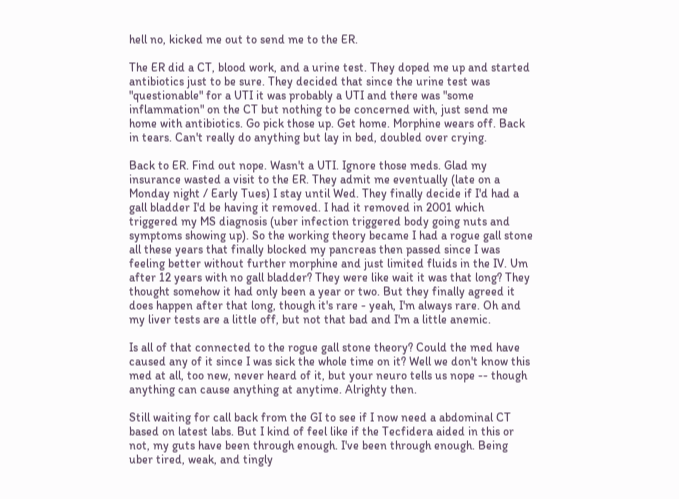hell no, kicked me out to send me to the ER.

The ER did a CT, blood work, and a urine test. They doped me up and started antibiotics just to be sure. They decided that since the urine test was "questionable" for a UTI it was probably a UTI and there was "some inflammation" on the CT but nothing to be concerned with, just send me home with antibiotics. Go pick those up. Get home. Morphine wears off. Back in tears. Can't really do anything but lay in bed, doubled over crying.

Back to ER. Find out nope. Wasn't a UTI. Ignore those meds. Glad my insurance wasted a visit to the ER. They admit me eventually (late on a Monday night / Early Tues) I stay until Wed. They finally decide if I'd had a gall bladder I'd be having it removed. I had it removed in 2001 which triggered my MS diagnosis (uber infection triggered body going nuts and symptoms showing up). So the working theory became I had a rogue gall stone all these years that finally blocked my pancreas then passed since I was feeling better without further morphine and just limited fluids in the IV. Um after 12 years with no gall bladder? They were like wait it was that long? They thought somehow it had only been a year or two. But they finally agreed it does happen after that long, though it's rare - yeah, I'm always rare. Oh and my liver tests are a little off, but not that bad and I'm a little anemic.

Is all of that connected to the rogue gall stone theory? Could the med have caused any of it since I was sick the whole time on it? Well we don't know this med at all, too new, never heard of it, but your neuro tells us nope -- though anything can cause anything at anytime. Alrighty then.

Still waiting for call back from the GI to see if I now need a abdominal CT based on latest labs. But I kind of feel like if the Tecfidera aided in this or not, my guts have been through enough. I've been through enough. Being uber tired, weak, and tingly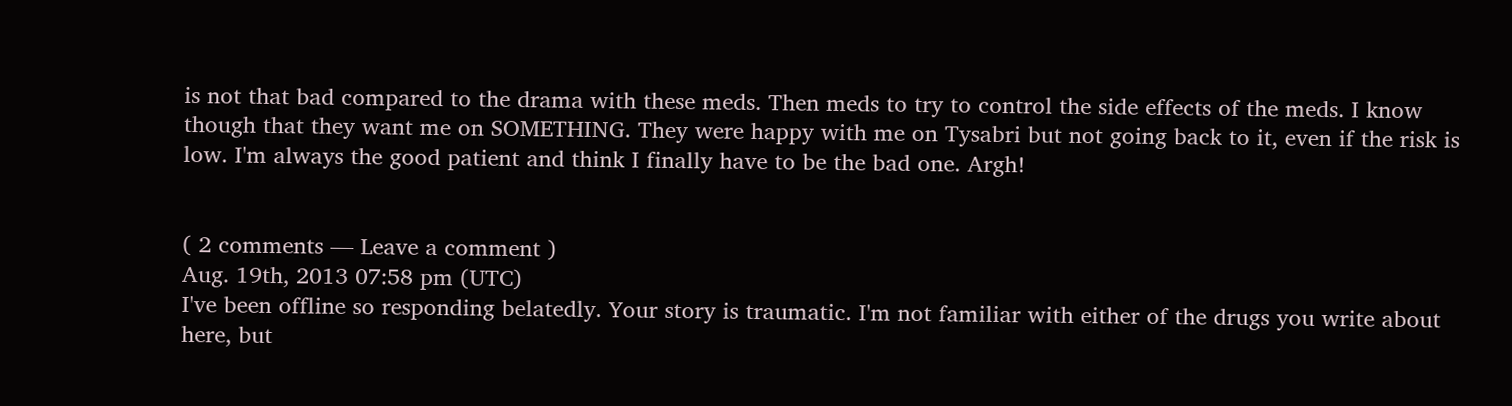is not that bad compared to the drama with these meds. Then meds to try to control the side effects of the meds. I know though that they want me on SOMETHING. They were happy with me on Tysabri but not going back to it, even if the risk is low. I'm always the good patient and think I finally have to be the bad one. Argh!


( 2 comments — Leave a comment )
Aug. 19th, 2013 07:58 pm (UTC)
I've been offline so responding belatedly. Your story is traumatic. I'm not familiar with either of the drugs you write about here, but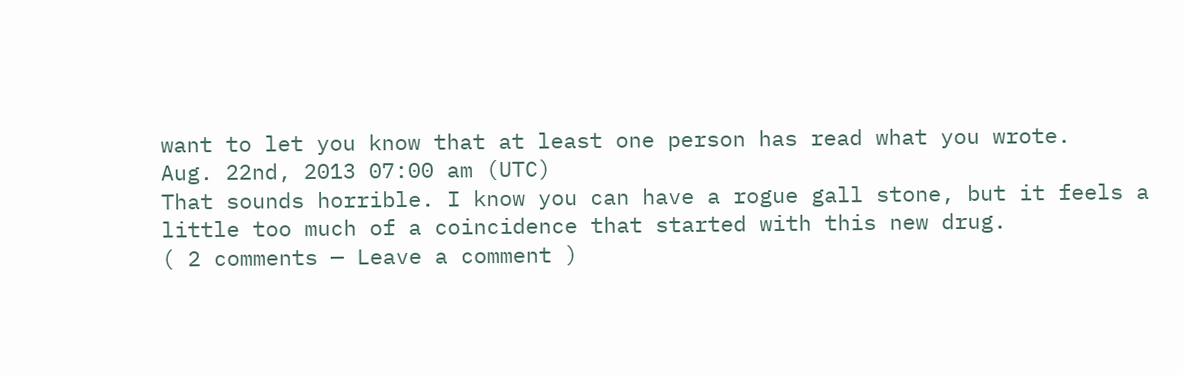want to let you know that at least one person has read what you wrote.
Aug. 22nd, 2013 07:00 am (UTC)
That sounds horrible. I know you can have a rogue gall stone, but it feels a little too much of a coincidence that started with this new drug.
( 2 comments — Leave a comment )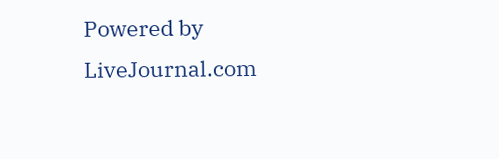Powered by LiveJournal.com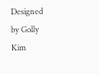Designed by Golly Kim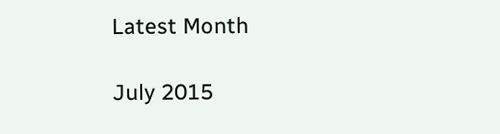Latest Month

July 2015